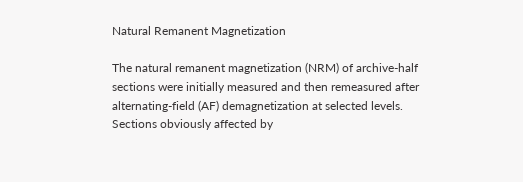Natural Remanent Magnetization

The natural remanent magnetization (NRM) of archive-half sections were initially measured and then remeasured after alternating-field (AF) demagnetization at selected levels. Sections obviously affected by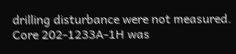drilling disturbance were not measured. Core 202-1233A-1H was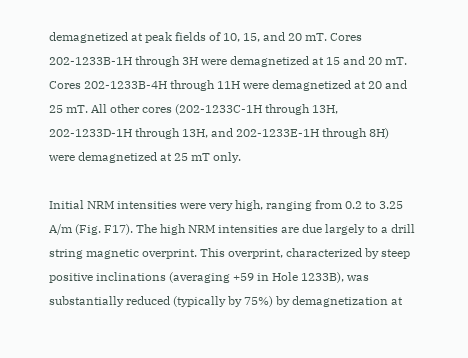demagnetized at peak fields of 10, 15, and 20 mT. Cores 202-1233B-1H through 3H were demagnetized at 15 and 20 mT. Cores 202-1233B-4H through 11H were demagnetized at 20 and 25 mT. All other cores (202-1233C-1H through 13H, 202-1233D-1H through 13H, and 202-1233E-1H through 8H) were demagnetized at 25 mT only.

Initial NRM intensities were very high, ranging from 0.2 to 3.25 A/m (Fig. F17). The high NRM intensities are due largely to a drill string magnetic overprint. This overprint, characterized by steep positive inclinations (averaging +59 in Hole 1233B), was substantially reduced (typically by 75%) by demagnetization at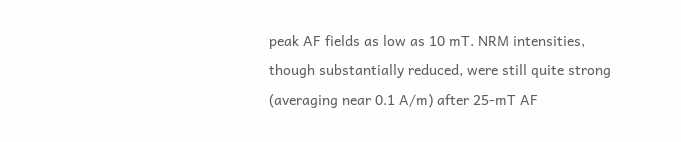peak AF fields as low as 10 mT. NRM intensities, though substantially reduced, were still quite strong (averaging near 0.1 A/m) after 25-mT AF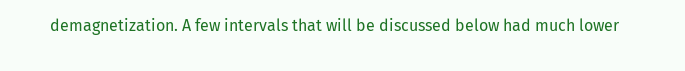demagnetization. A few intervals that will be discussed below had much lower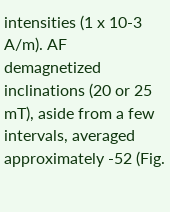intensities (1 x 10-3 A/m). AF demagnetized inclinations (20 or 25 mT), aside from a few intervals, averaged approximately -52 (Fig.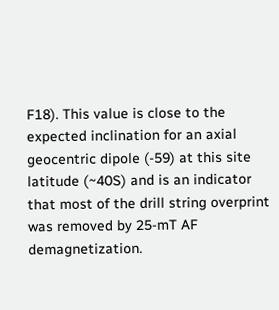F18). This value is close to the expected inclination for an axial geocentric dipole (-59) at this site latitude (~40S) and is an indicator that most of the drill string overprint was removed by 25-mT AF demagnetization.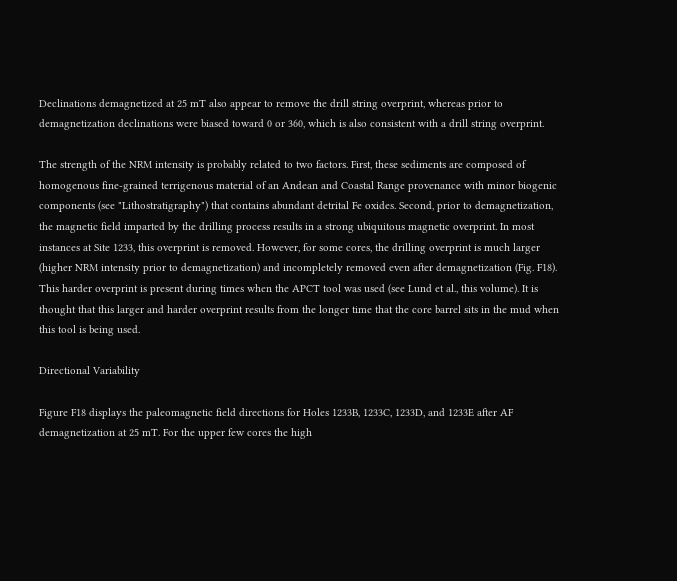Declinations demagnetized at 25 mT also appear to remove the drill string overprint, whereas prior to demagnetization declinations were biased toward 0 or 360, which is also consistent with a drill string overprint.

The strength of the NRM intensity is probably related to two factors. First, these sediments are composed of homogenous fine-grained terrigenous material of an Andean and Coastal Range provenance with minor biogenic components (see "Lithostratigraphy") that contains abundant detrital Fe oxides. Second, prior to demagnetization, the magnetic field imparted by the drilling process results in a strong ubiquitous magnetic overprint. In most instances at Site 1233, this overprint is removed. However, for some cores, the drilling overprint is much larger (higher NRM intensity prior to demagnetization) and incompletely removed even after demagnetization (Fig. F18). This harder overprint is present during times when the APCT tool was used (see Lund et al., this volume). It is thought that this larger and harder overprint results from the longer time that the core barrel sits in the mud when this tool is being used.

Directional Variability

Figure F18 displays the paleomagnetic field directions for Holes 1233B, 1233C, 1233D, and 1233E after AF demagnetization at 25 mT. For the upper few cores the high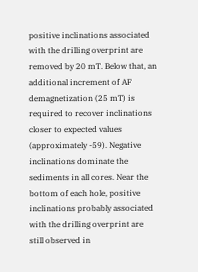positive inclinations associated with the drilling overprint are removed by 20 mT. Below that, an additional increment of AF demagnetization (25 mT) is required to recover inclinations closer to expected values (approximately -59). Negative inclinations dominate the sediments in all cores. Near the bottom of each hole, positive inclinations probably associated with the drilling overprint are still observed in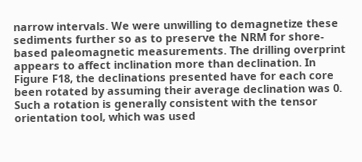narrow intervals. We were unwilling to demagnetize these sediments further so as to preserve the NRM for shore-based paleomagnetic measurements. The drilling overprint appears to affect inclination more than declination. In Figure F18, the declinations presented have for each core been rotated by assuming their average declination was 0. Such a rotation is generally consistent with the tensor orientation tool, which was used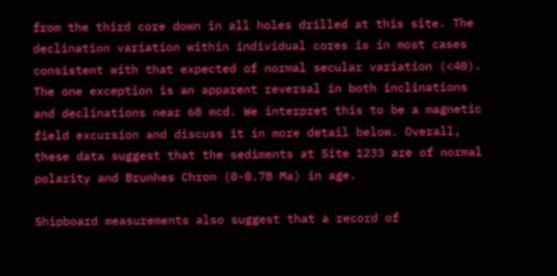from the third core down in all holes drilled at this site. The declination variation within individual cores is in most cases consistent with that expected of normal secular variation (<40). The one exception is an apparent reversal in both inclinations and declinations near 68 mcd. We interpret this to be a magnetic field excursion and discuss it in more detail below. Overall, these data suggest that the sediments at Site 1233 are of normal polarity and Brunhes Chron (0-0.78 Ma) in age.

Shipboard measurements also suggest that a record of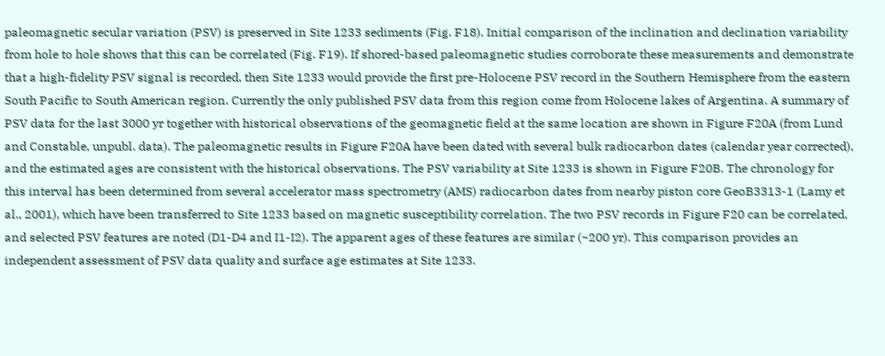paleomagnetic secular variation (PSV) is preserved in Site 1233 sediments (Fig. F18). Initial comparison of the inclination and declination variability from hole to hole shows that this can be correlated (Fig. F19). If shored-based paleomagnetic studies corroborate these measurements and demonstrate that a high-fidelity PSV signal is recorded, then Site 1233 would provide the first pre-Holocene PSV record in the Southern Hemisphere from the eastern South Pacific to South American region. Currently the only published PSV data from this region come from Holocene lakes of Argentina. A summary of PSV data for the last 3000 yr together with historical observations of the geomagnetic field at the same location are shown in Figure F20A (from Lund and Constable, unpubl. data). The paleomagnetic results in Figure F20A have been dated with several bulk radiocarbon dates (calendar year corrected), and the estimated ages are consistent with the historical observations. The PSV variability at Site 1233 is shown in Figure F20B. The chronology for this interval has been determined from several accelerator mass spectrometry (AMS) radiocarbon dates from nearby piston core GeoB3313-1 (Lamy et al., 2001), which have been transferred to Site 1233 based on magnetic susceptibility correlation. The two PSV records in Figure F20 can be correlated, and selected PSV features are noted (D1-D4 and I1-I2). The apparent ages of these features are similar (~200 yr). This comparison provides an independent assessment of PSV data quality and surface age estimates at Site 1233.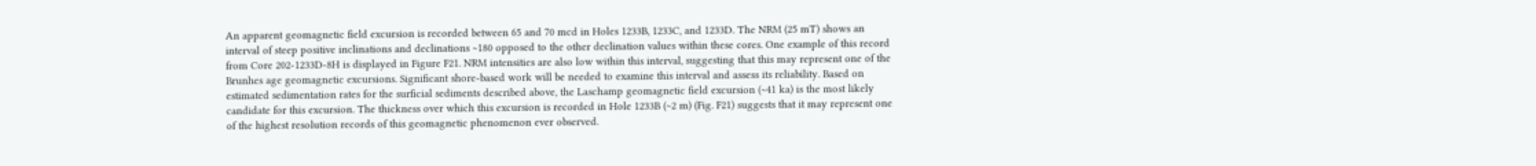An apparent geomagnetic field excursion is recorded between 65 and 70 mcd in Holes 1233B, 1233C, and 1233D. The NRM (25 mT) shows an interval of steep positive inclinations and declinations ~180 opposed to the other declination values within these cores. One example of this record from Core 202-1233D-8H is displayed in Figure F21. NRM intensities are also low within this interval, suggesting that this may represent one of the Brunhes age geomagnetic excursions. Significant shore-based work will be needed to examine this interval and assess its reliability. Based on estimated sedimentation rates for the surficial sediments described above, the Laschamp geomagnetic field excursion (~41 ka) is the most likely candidate for this excursion. The thickness over which this excursion is recorded in Hole 1233B (~2 m) (Fig. F21) suggests that it may represent one of the highest resolution records of this geomagnetic phenomenon ever observed.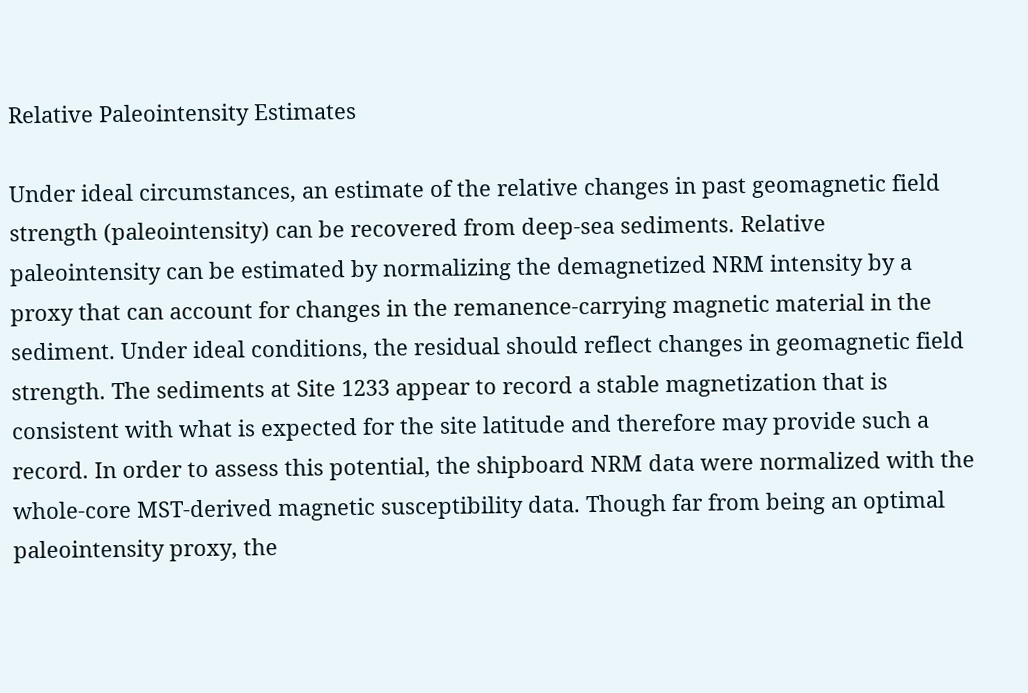Relative Paleointensity Estimates

Under ideal circumstances, an estimate of the relative changes in past geomagnetic field strength (paleointensity) can be recovered from deep-sea sediments. Relative paleointensity can be estimated by normalizing the demagnetized NRM intensity by a proxy that can account for changes in the remanence-carrying magnetic material in the sediment. Under ideal conditions, the residual should reflect changes in geomagnetic field strength. The sediments at Site 1233 appear to record a stable magnetization that is consistent with what is expected for the site latitude and therefore may provide such a record. In order to assess this potential, the shipboard NRM data were normalized with the whole-core MST-derived magnetic susceptibility data. Though far from being an optimal paleointensity proxy, the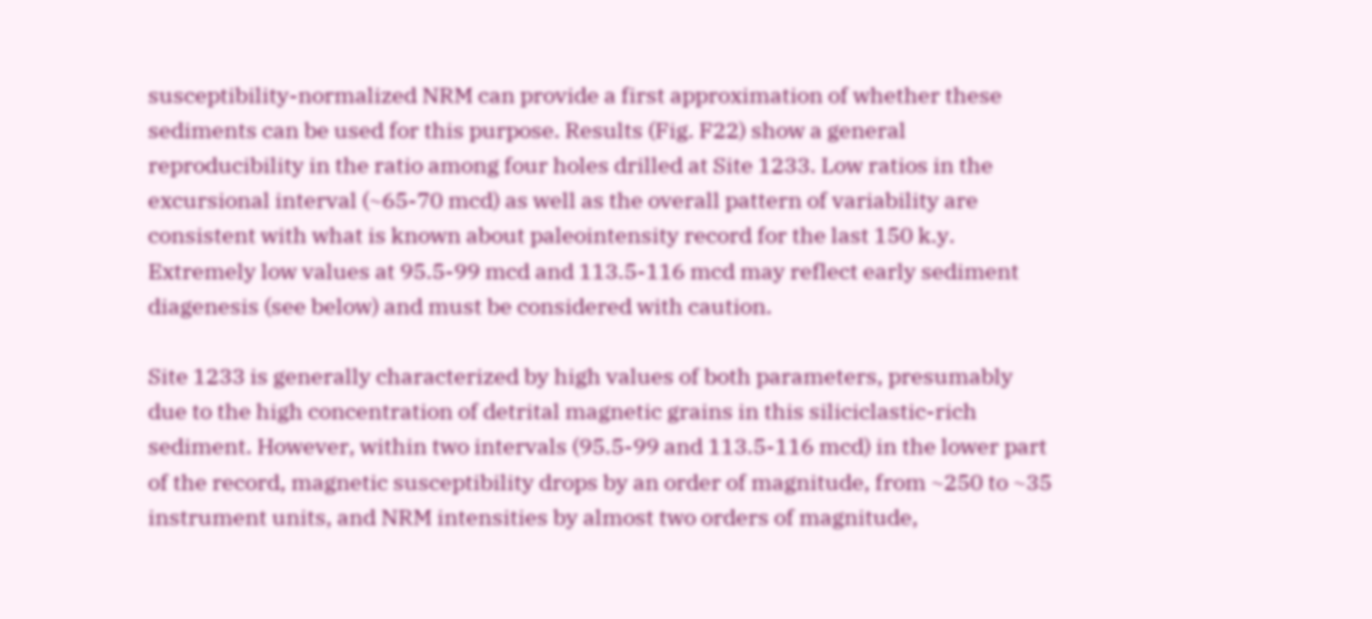susceptibility-normalized NRM can provide a first approximation of whether these sediments can be used for this purpose. Results (Fig. F22) show a general reproducibility in the ratio among four holes drilled at Site 1233. Low ratios in the excursional interval (~65-70 mcd) as well as the overall pattern of variability are consistent with what is known about paleointensity record for the last 150 k.y. Extremely low values at 95.5-99 mcd and 113.5-116 mcd may reflect early sediment diagenesis (see below) and must be considered with caution.

Site 1233 is generally characterized by high values of both parameters, presumably due to the high concentration of detrital magnetic grains in this siliciclastic-rich sediment. However, within two intervals (95.5-99 and 113.5-116 mcd) in the lower part of the record, magnetic susceptibility drops by an order of magnitude, from ~250 to ~35 instrument units, and NRM intensities by almost two orders of magnitude,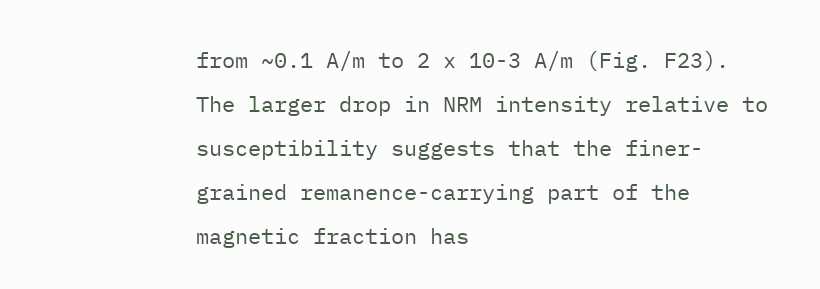from ~0.1 A/m to 2 x 10-3 A/m (Fig. F23). The larger drop in NRM intensity relative to susceptibility suggests that the finer-grained remanence-carrying part of the magnetic fraction has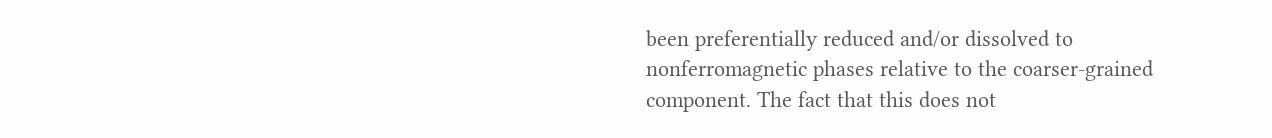been preferentially reduced and/or dissolved to nonferromagnetic phases relative to the coarser-grained component. The fact that this does not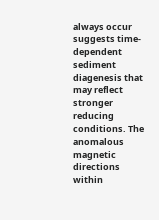always occur suggests time-dependent sediment diagenesis that may reflect stronger reducing conditions. The anomalous magnetic directions within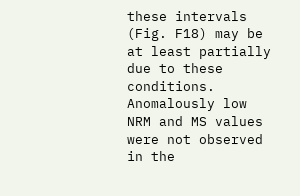these intervals (Fig. F18) may be at least partially due to these conditions. Anomalously low NRM and MS values were not observed in the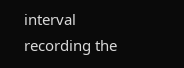interval recording the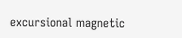excursional magnetic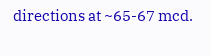directions at ~65-67 mcd.